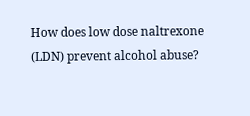How does low dose naltrexone (LDN) prevent alcohol abuse?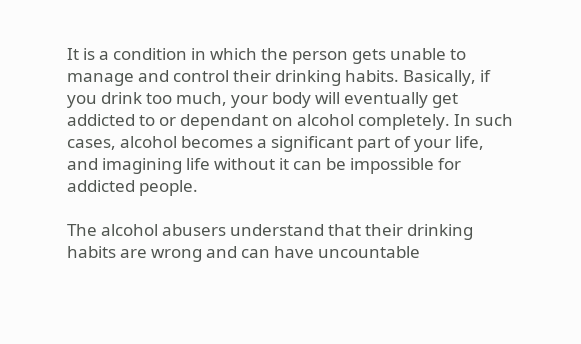It is a condition in which the person gets unable to manage and control their drinking habits. Basically, if you drink too much, your body will eventually get addicted to or dependant on alcohol completely. In such cases, alcohol becomes a significant part of your life, and imagining life without it can be impossible for addicted people.

The alcohol abusers understand that their drinking habits are wrong and can have uncountable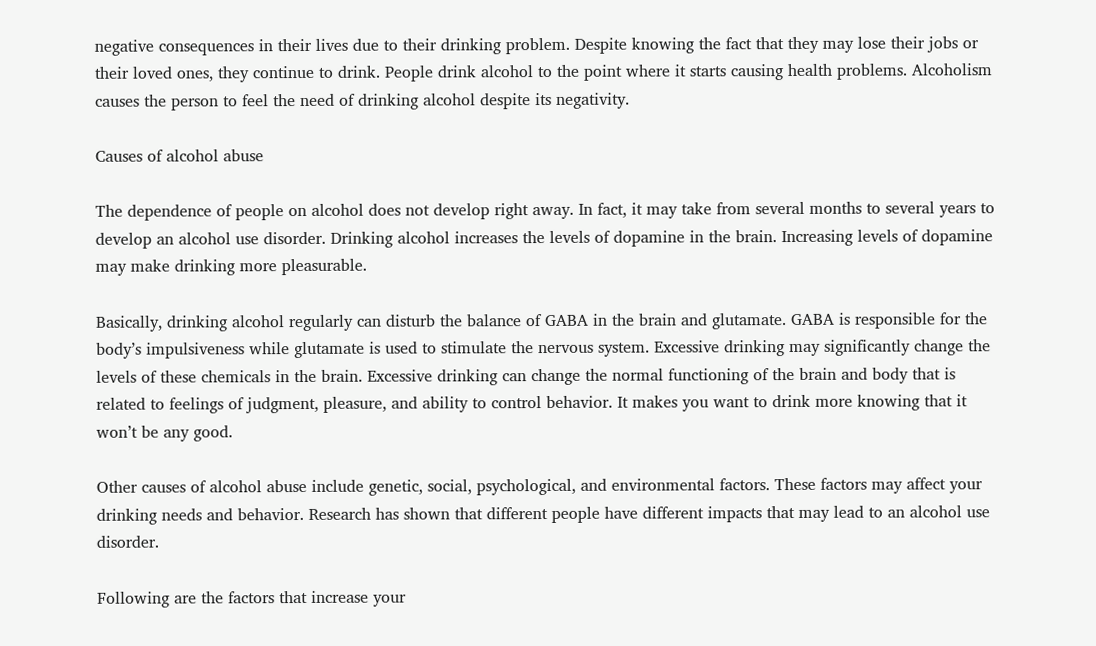negative consequences in their lives due to their drinking problem. Despite knowing the fact that they may lose their jobs or their loved ones, they continue to drink. People drink alcohol to the point where it starts causing health problems. Alcoholism causes the person to feel the need of drinking alcohol despite its negativity.

Causes of alcohol abuse

The dependence of people on alcohol does not develop right away. In fact, it may take from several months to several years to develop an alcohol use disorder. Drinking alcohol increases the levels of dopamine in the brain. Increasing levels of dopamine may make drinking more pleasurable.

Basically, drinking alcohol regularly can disturb the balance of GABA in the brain and glutamate. GABA is responsible for the body’s impulsiveness while glutamate is used to stimulate the nervous system. Excessive drinking may significantly change the levels of these chemicals in the brain. Excessive drinking can change the normal functioning of the brain and body that is related to feelings of judgment, pleasure, and ability to control behavior. It makes you want to drink more knowing that it won’t be any good.

Other causes of alcohol abuse include genetic, social, psychological, and environmental factors. These factors may affect your drinking needs and behavior. Research has shown that different people have different impacts that may lead to an alcohol use disorder.

Following are the factors that increase your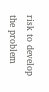risk to develop the problem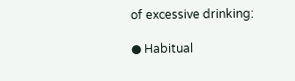of excessive drinking:

● Habitual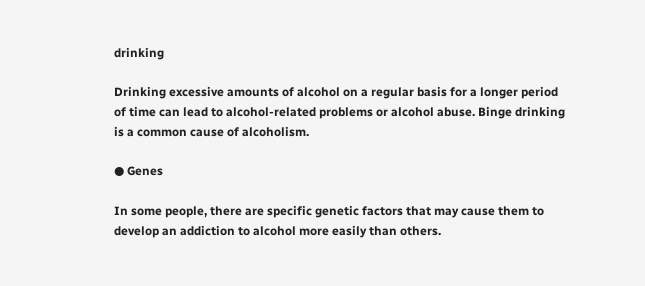drinking

Drinking excessive amounts of alcohol on a regular basis for a longer period of time can lead to alcohol-related problems or alcohol abuse. Binge drinking is a common cause of alcoholism.

● Genes

In some people, there are specific genetic factors that may cause them to develop an addiction to alcohol more easily than others.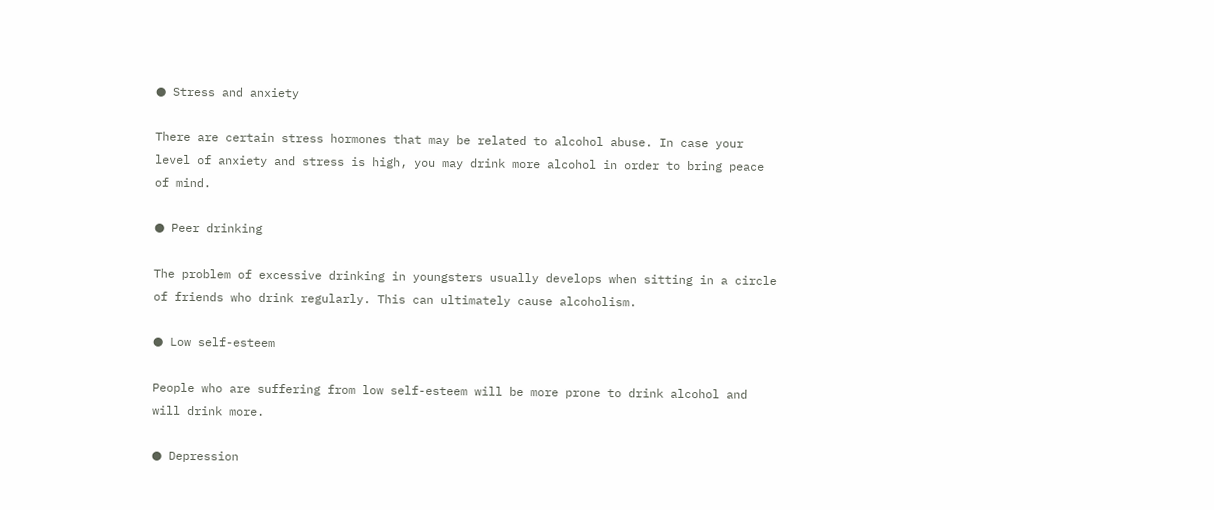● Stress and anxiety

There are certain stress hormones that may be related to alcohol abuse. In case your level of anxiety and stress is high, you may drink more alcohol in order to bring peace of mind.

● Peer drinking

The problem of excessive drinking in youngsters usually develops when sitting in a circle of friends who drink regularly. This can ultimately cause alcoholism.

● Low self-esteem

People who are suffering from low self-esteem will be more prone to drink alcohol and will drink more.

● Depression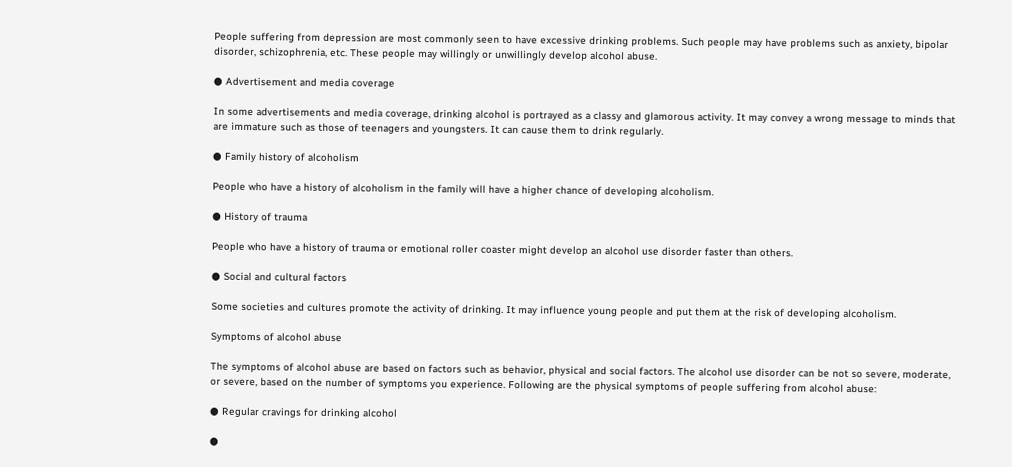People suffering from depression are most commonly seen to have excessive drinking problems. Such people may have problems such as anxiety, bipolar disorder, schizophrenia, etc. These people may willingly or unwillingly develop alcohol abuse.

● Advertisement and media coverage

In some advertisements and media coverage, drinking alcohol is portrayed as a classy and glamorous activity. It may convey a wrong message to minds that are immature such as those of teenagers and youngsters. It can cause them to drink regularly.

● Family history of alcoholism

People who have a history of alcoholism in the family will have a higher chance of developing alcoholism.

● History of trauma

People who have a history of trauma or emotional roller coaster might develop an alcohol use disorder faster than others.

● Social and cultural factors

Some societies and cultures promote the activity of drinking. It may influence young people and put them at the risk of developing alcoholism.

Symptoms of alcohol abuse

The symptoms of alcohol abuse are based on factors such as behavior, physical and social factors. The alcohol use disorder can be not so severe, moderate, or severe, based on the number of symptoms you experience. Following are the physical symptoms of people suffering from alcohol abuse:

● Regular cravings for drinking alcohol

●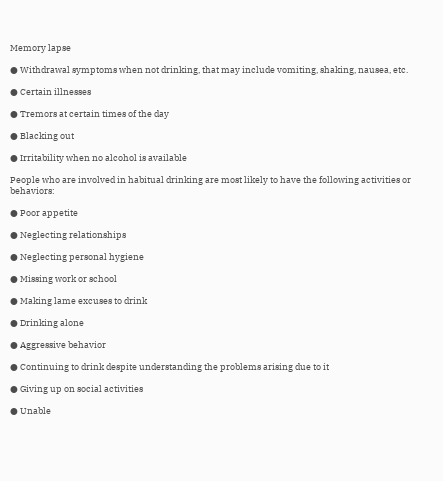Memory lapse

● Withdrawal symptoms when not drinking, that may include vomiting, shaking, nausea, etc.

● Certain illnesses

● Tremors at certain times of the day

● Blacking out

● Irritability when no alcohol is available

People who are involved in habitual drinking are most likely to have the following activities or behaviors:

● Poor appetite

● Neglecting relationships

● Neglecting personal hygiene

● Missing work or school

● Making lame excuses to drink

● Drinking alone

● Aggressive behavior

● Continuing to drink despite understanding the problems arising due to it

● Giving up on social activities

● Unable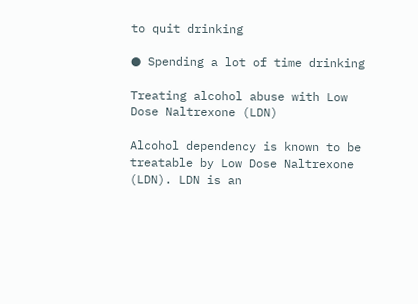to quit drinking

● Spending a lot of time drinking

Treating alcohol abuse with Low Dose Naltrexone (LDN)

Alcohol dependency is known to be treatable by Low Dose Naltrexone (LDN). LDN is an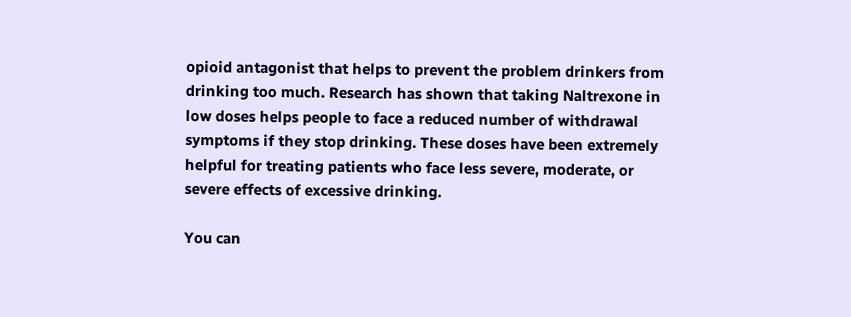opioid antagonist that helps to prevent the problem drinkers from drinking too much. Research has shown that taking Naltrexone in low doses helps people to face a reduced number of withdrawal symptoms if they stop drinking. These doses have been extremely helpful for treating patients who face less severe, moderate, or severe effects of excessive drinking.

You can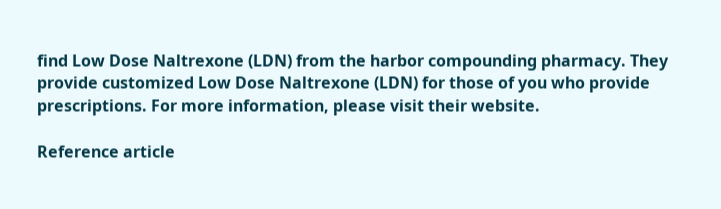find Low Dose Naltrexone (LDN) from the harbor compounding pharmacy. They provide customized Low Dose Naltrexone (LDN) for those of you who provide prescriptions. For more information, please visit their website.

Reference article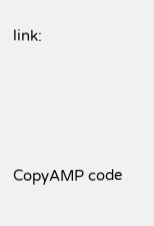link:






CopyAMP code